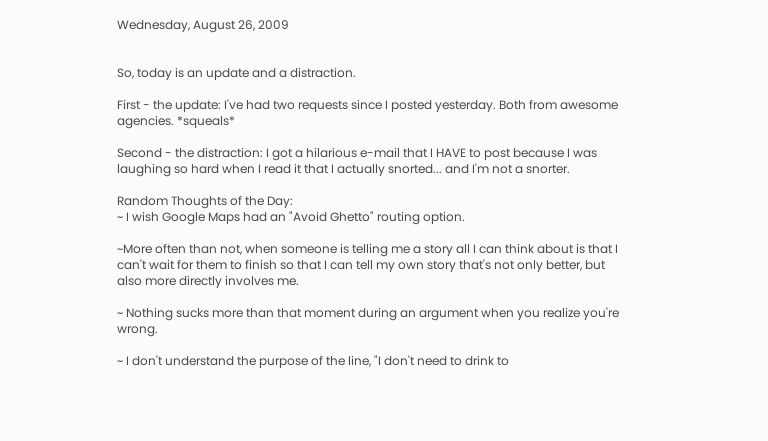Wednesday, August 26, 2009


So, today is an update and a distraction.

First - the update: I've had two requests since I posted yesterday. Both from awesome agencies. *squeals*

Second - the distraction: I got a hilarious e-mail that I HAVE to post because I was laughing so hard when I read it that I actually snorted... and I'm not a snorter.

Random Thoughts of the Day:
~ I wish Google Maps had an "Avoid Ghetto" routing option.

~More often than not, when someone is telling me a story all I can think about is that I can't wait for them to finish so that I can tell my own story that's not only better, but also more directly involves me.

~ Nothing sucks more than that moment during an argument when you realize you're wrong.

~ I don't understand the purpose of the line, "I don't need to drink to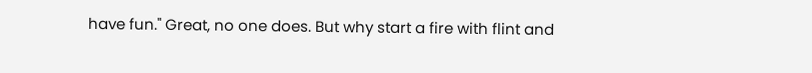have fun." Great, no one does. But why start a fire with flint and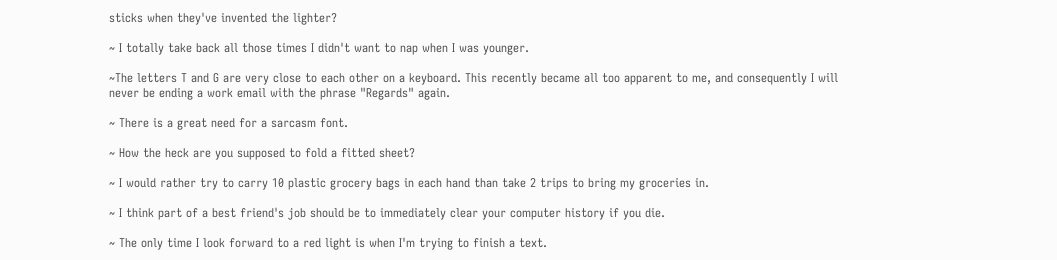sticks when they've invented the lighter?

~ I totally take back all those times I didn't want to nap when I was younger.

~The letters T and G are very close to each other on a keyboard. This recently became all too apparent to me, and consequently I will never be ending a work email with the phrase "Regards" again.

~ There is a great need for a sarcasm font.

~ How the heck are you supposed to fold a fitted sheet?

~ I would rather try to carry 10 plastic grocery bags in each hand than take 2 trips to bring my groceries in.

~ I think part of a best friend's job should be to immediately clear your computer history if you die.

~ The only time I look forward to a red light is when I'm trying to finish a text.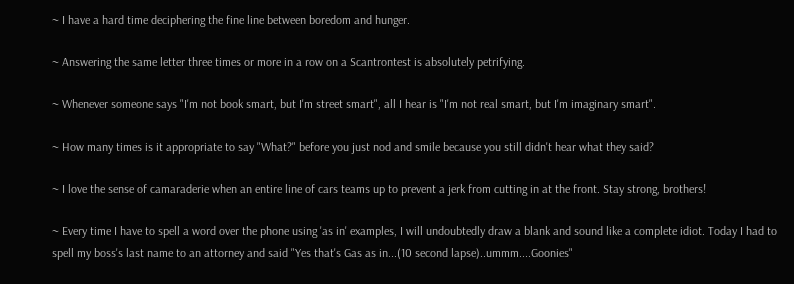~ I have a hard time deciphering the fine line between boredom and hunger.

~ Answering the same letter three times or more in a row on a Scantrontest is absolutely petrifying.

~ Whenever someone says "I'm not book smart, but I'm street smart", all I hear is "I'm not real smart, but I'm imaginary smart".

~ How many times is it appropriate to say "What?" before you just nod and smile because you still didn't hear what they said?

~ I love the sense of camaraderie when an entire line of cars teams up to prevent a jerk from cutting in at the front. Stay strong, brothers!

~ Every time I have to spell a word over the phone using 'as in' examples, I will undoubtedly draw a blank and sound like a complete idiot. Today I had to spell my boss's last name to an attorney and said "Yes that's Gas as in...(10 second lapse)..ummm....Goonies"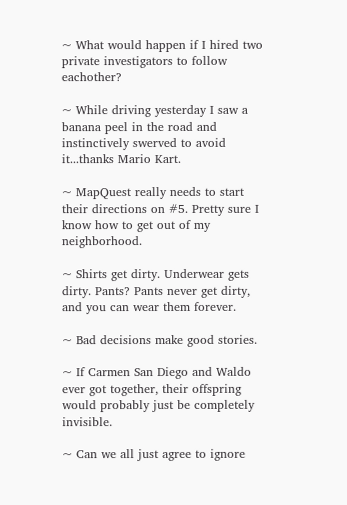~ What would happen if I hired two private investigators to follow eachother?

~ While driving yesterday I saw a banana peel in the road and instinctively swerved to avoid it...thanks Mario Kart.

~ MapQuest really needs to start their directions on #5. Pretty sure I know how to get out of my neighborhood.

~ Shirts get dirty. Underwear gets dirty. Pants? Pants never get dirty, and you can wear them forever.

~ Bad decisions make good stories.

~ If Carmen San Diego and Waldo ever got together, their offspring would probably just be completely invisible.

~ Can we all just agree to ignore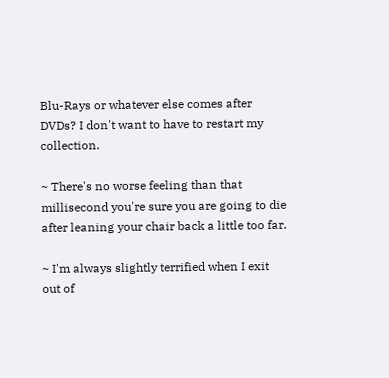Blu-Rays or whatever else comes after DVDs? I don't want to have to restart my collection.

~ There's no worse feeling than that millisecond you're sure you are going to die after leaning your chair back a little too far.

~ I'm always slightly terrified when I exit out of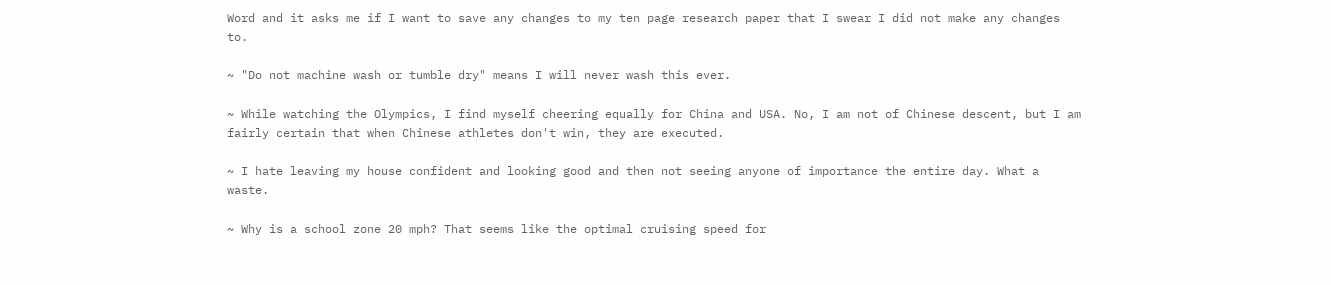Word and it asks me if I want to save any changes to my ten page research paper that I swear I did not make any changes to.

~ "Do not machine wash or tumble dry" means I will never wash this ever.

~ While watching the Olympics, I find myself cheering equally for China and USA. No, I am not of Chinese descent, but I am fairly certain that when Chinese athletes don't win, they are executed.

~ I hate leaving my house confident and looking good and then not seeing anyone of importance the entire day. What a waste.

~ Why is a school zone 20 mph? That seems like the optimal cruising speed for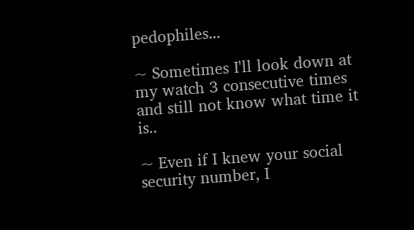pedophiles...

~ Sometimes I'll look down at my watch 3 consecutive times and still not know what time it is..

~ Even if I knew your social security number, I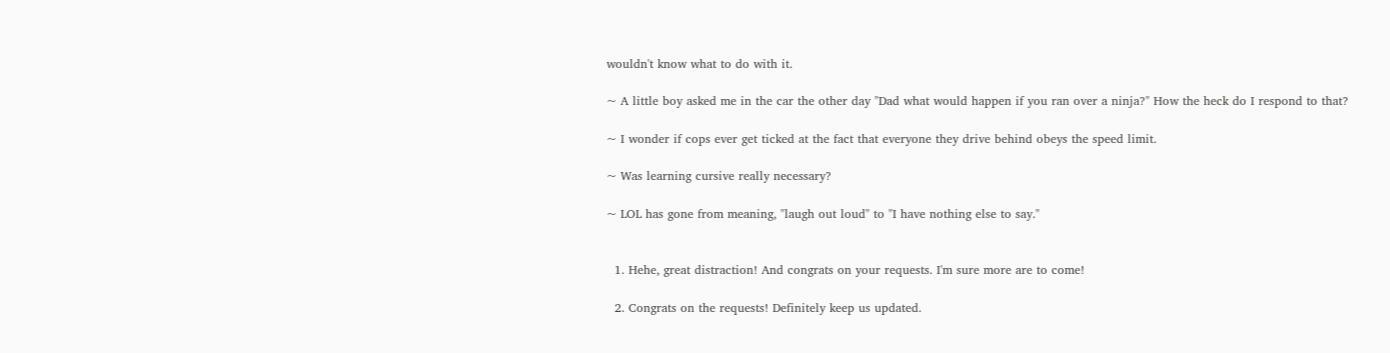wouldn't know what to do with it.

~ A little boy asked me in the car the other day "Dad what would happen if you ran over a ninja?" How the heck do I respond to that?

~ I wonder if cops ever get ticked at the fact that everyone they drive behind obeys the speed limit.

~ Was learning cursive really necessary?

~ LOL has gone from meaning, "laugh out loud" to "I have nothing else to say."


  1. Hehe, great distraction! And congrats on your requests. I'm sure more are to come!

  2. Congrats on the requests! Definitely keep us updated.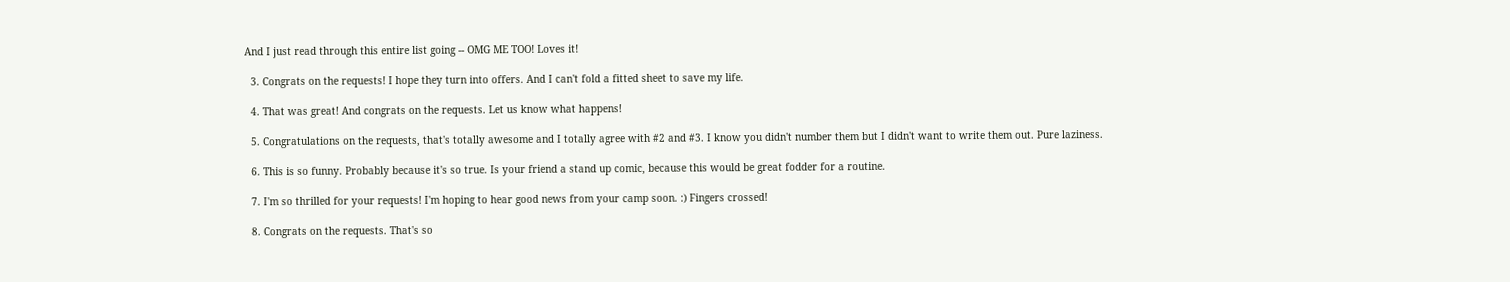And I just read through this entire list going -- OMG ME TOO! Loves it!

  3. Congrats on the requests! I hope they turn into offers. And I can't fold a fitted sheet to save my life.

  4. That was great! And congrats on the requests. Let us know what happens!

  5. Congratulations on the requests, that's totally awesome and I totally agree with #2 and #3. I know you didn't number them but I didn't want to write them out. Pure laziness.

  6. This is so funny. Probably because it's so true. Is your friend a stand up comic, because this would be great fodder for a routine.

  7. I'm so thrilled for your requests! I'm hoping to hear good news from your camp soon. :) Fingers crossed!

  8. Congrats on the requests. That's so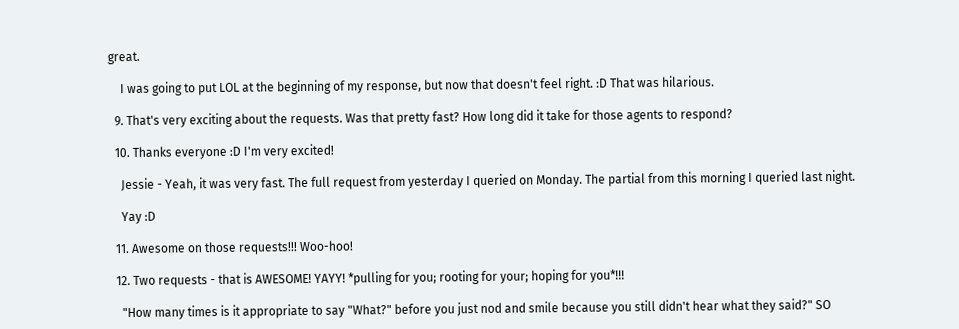great.

    I was going to put LOL at the beginning of my response, but now that doesn't feel right. :D That was hilarious.

  9. That's very exciting about the requests. Was that pretty fast? How long did it take for those agents to respond?

  10. Thanks everyone :D I'm very excited!

    Jessie - Yeah, it was very fast. The full request from yesterday I queried on Monday. The partial from this morning I queried last night.

    Yay :D

  11. Awesome on those requests!!! Woo-hoo!

  12. Two requests - that is AWESOME! YAYY! *pulling for you; rooting for your; hoping for you*!!!

    "How many times is it appropriate to say "What?" before you just nod and smile because you still didn't hear what they said?" SO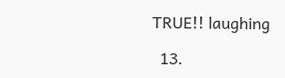TRUE!! laughing

  13.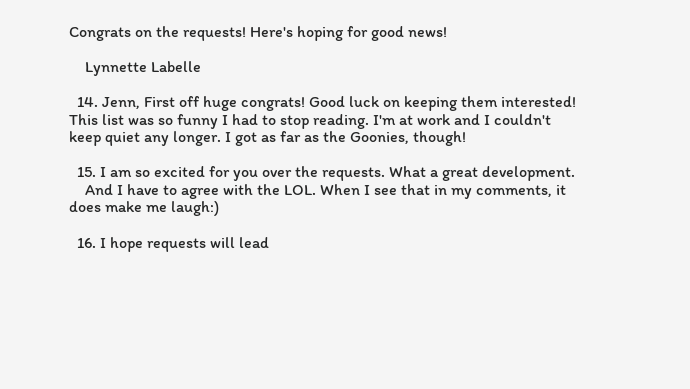Congrats on the requests! Here's hoping for good news!

    Lynnette Labelle

  14. Jenn, First off huge congrats! Good luck on keeping them interested! This list was so funny I had to stop reading. I'm at work and I couldn't keep quiet any longer. I got as far as the Goonies, though!

  15. I am so excited for you over the requests. What a great development.
    And I have to agree with the LOL. When I see that in my comments, it does make me laugh:)

  16. I hope requests will lead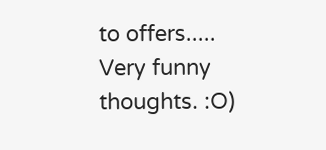to offers..... Very funny thoughts. :O)